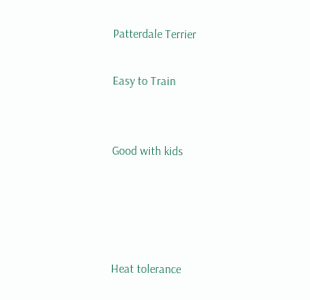Patterdale Terrier

Easy to Train


Good with kids




Heat tolerance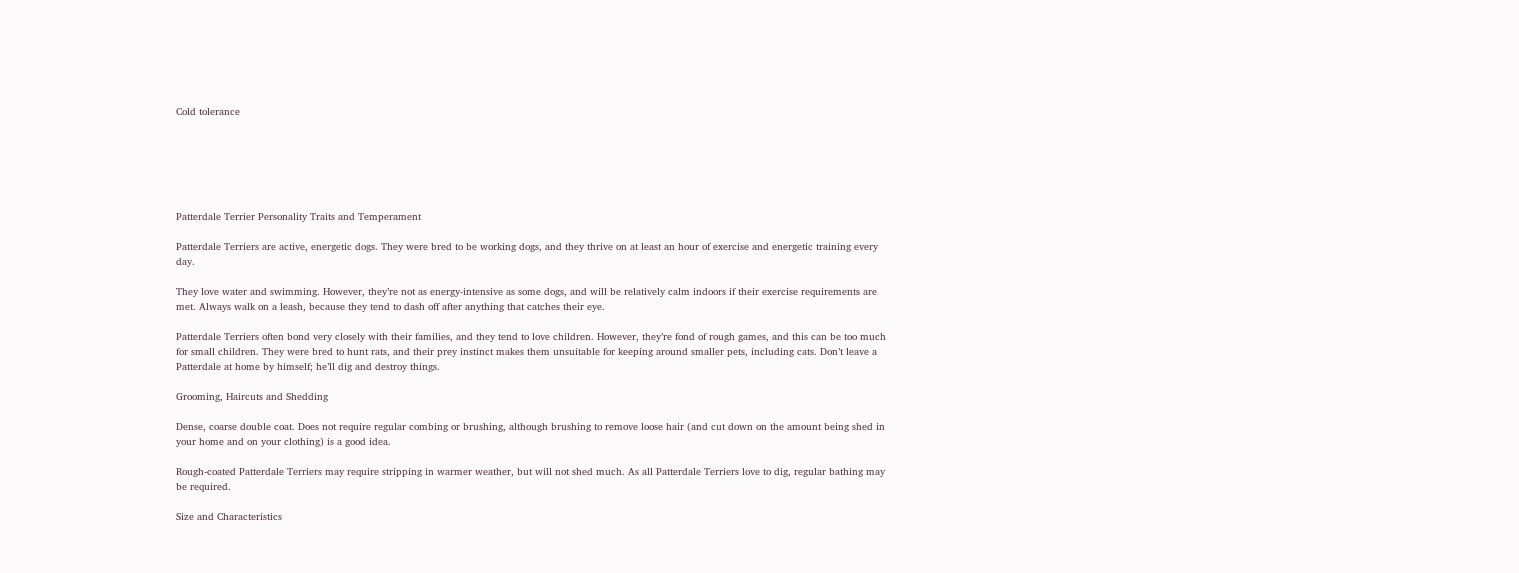Cold tolerance






Patterdale Terrier Personality Traits and Temperament

Patterdale Terriers are active, energetic dogs. They were bred to be working dogs, and they thrive on at least an hour of exercise and energetic training every day.

They love water and swimming. However, they’re not as energy-intensive as some dogs, and will be relatively calm indoors if their exercise requirements are met. Always walk on a leash, because they tend to dash off after anything that catches their eye.

Patterdale Terriers often bond very closely with their families, and they tend to love children. However, they’re fond of rough games, and this can be too much for small children. They were bred to hunt rats, and their prey instinct makes them unsuitable for keeping around smaller pets, including cats. Don’t leave a Patterdale at home by himself; he’ll dig and destroy things.

Grooming, Haircuts and Shedding

Dense, coarse double coat. Does not require regular combing or brushing, although brushing to remove loose hair (and cut down on the amount being shed in your home and on your clothing) is a good idea.

Rough-coated Patterdale Terriers may require stripping in warmer weather, but will not shed much. As all Patterdale Terriers love to dig, regular bathing may be required.

Size and Characteristics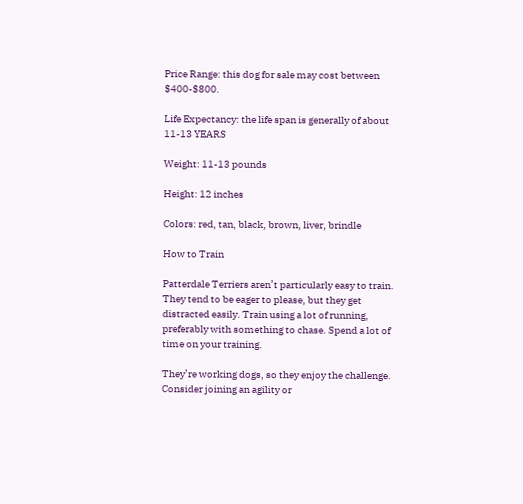Price Range: this dog for sale may cost between $400-$800.

Life Expectancy: the life span is generally of about 11-13 YEARS

Weight: 11-13 pounds

Height: 12 inches

Colors: red, tan, black, brown, liver, brindle

How to Train

Patterdale Terriers aren’t particularly easy to train. They tend to be eager to please, but they get distracted easily. Train using a lot of running, preferably with something to chase. Spend a lot of time on your training.

They’re working dogs, so they enjoy the challenge. Consider joining an agility or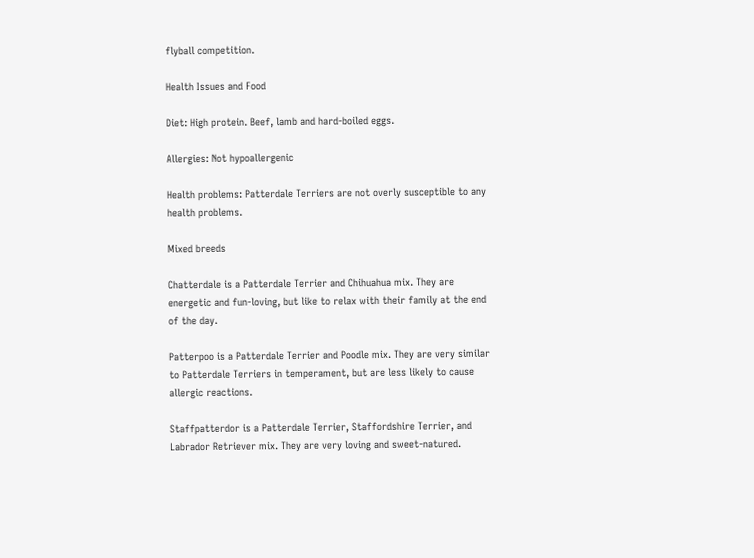flyball competition.

Health Issues and Food

Diet: High protein. Beef, lamb and hard-boiled eggs.

Allergies: Not hypoallergenic

Health problems: Patterdale Terriers are not overly susceptible to any health problems.

Mixed breeds

Chatterdale is a Patterdale Terrier and Chihuahua mix. They are energetic and fun-loving, but like to relax with their family at the end of the day.

Patterpoo is a Patterdale Terrier and Poodle mix. They are very similar to Patterdale Terriers in temperament, but are less likely to cause allergic reactions.

Staffpatterdor is a Patterdale Terrier, Staffordshire Terrier, and Labrador Retriever mix. They are very loving and sweet-natured.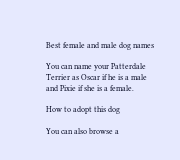Best female and male dog names

You can name your Patterdale Terrier as Oscar if he is a male and Pixie if she is a female.

How to adopt this dog

You can also browse a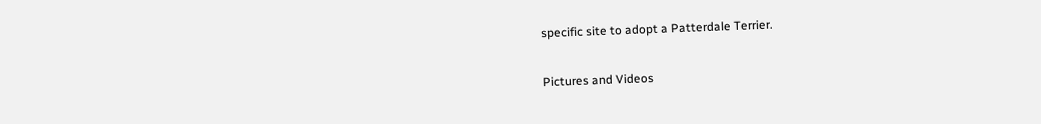specific site to adopt a Patterdale Terrier.

Pictures and Videos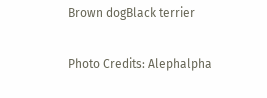Brown dogBlack terrier

Photo Credits: Alephalpha